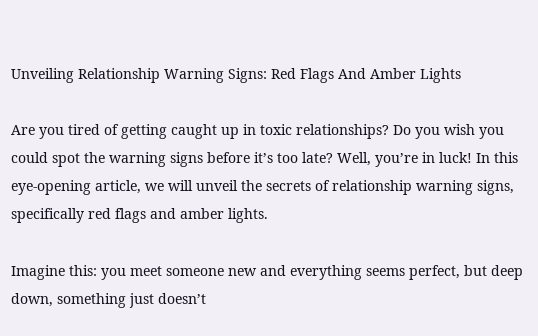Unveiling Relationship Warning Signs: Red Flags And Amber Lights

Are you tired of getting caught up in toxic relationships? Do you wish you could spot the warning signs before it’s too late? Well, you’re in luck! In this eye-opening article, we will unveil the secrets of relationship warning signs, specifically red flags and amber lights.

Imagine this: you meet someone new and everything seems perfect, but deep down, something just doesn’t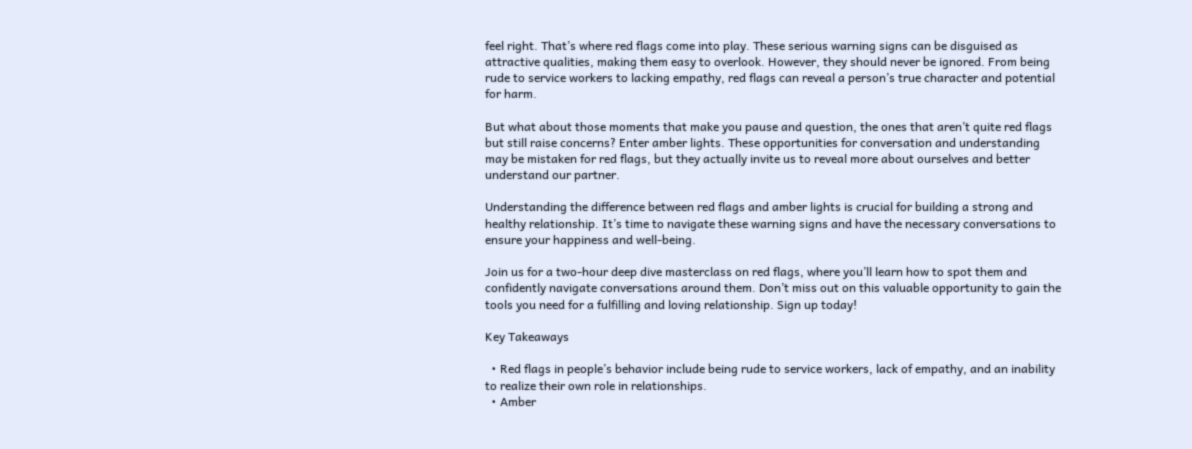feel right. That’s where red flags come into play. These serious warning signs can be disguised as attractive qualities, making them easy to overlook. However, they should never be ignored. From being rude to service workers to lacking empathy, red flags can reveal a person’s true character and potential for harm.

But what about those moments that make you pause and question, the ones that aren’t quite red flags but still raise concerns? Enter amber lights. These opportunities for conversation and understanding may be mistaken for red flags, but they actually invite us to reveal more about ourselves and better understand our partner.

Understanding the difference between red flags and amber lights is crucial for building a strong and healthy relationship. It’s time to navigate these warning signs and have the necessary conversations to ensure your happiness and well-being.

Join us for a two-hour deep dive masterclass on red flags, where you’ll learn how to spot them and confidently navigate conversations around them. Don’t miss out on this valuable opportunity to gain the tools you need for a fulfilling and loving relationship. Sign up today!

Key Takeaways

  • Red flags in people’s behavior include being rude to service workers, lack of empathy, and an inability to realize their own role in relationships.
  • Amber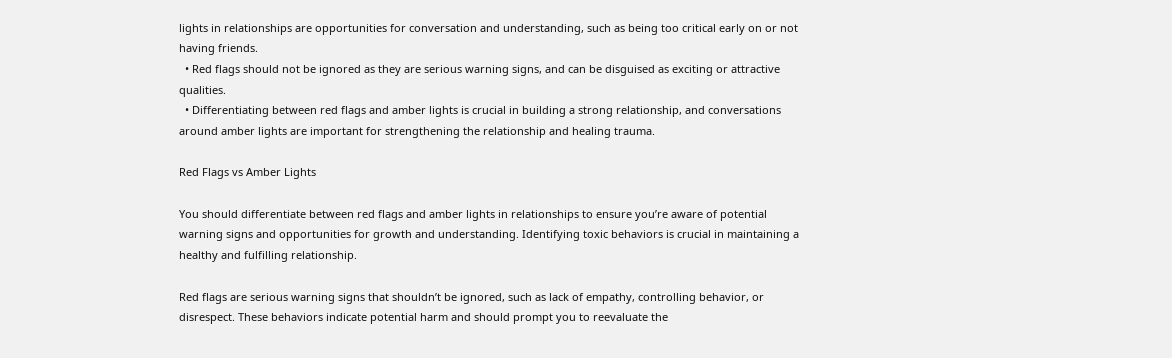lights in relationships are opportunities for conversation and understanding, such as being too critical early on or not having friends.
  • Red flags should not be ignored as they are serious warning signs, and can be disguised as exciting or attractive qualities.
  • Differentiating between red flags and amber lights is crucial in building a strong relationship, and conversations around amber lights are important for strengthening the relationship and healing trauma.

Red Flags vs Amber Lights

You should differentiate between red flags and amber lights in relationships to ensure you’re aware of potential warning signs and opportunities for growth and understanding. Identifying toxic behaviors is crucial in maintaining a healthy and fulfilling relationship.

Red flags are serious warning signs that shouldn’t be ignored, such as lack of empathy, controlling behavior, or disrespect. These behaviors indicate potential harm and should prompt you to reevaluate the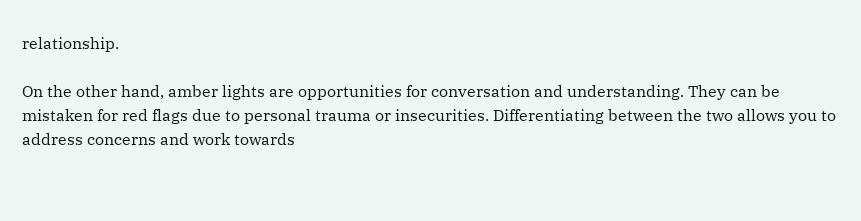relationship.

On the other hand, amber lights are opportunities for conversation and understanding. They can be mistaken for red flags due to personal trauma or insecurities. Differentiating between the two allows you to address concerns and work towards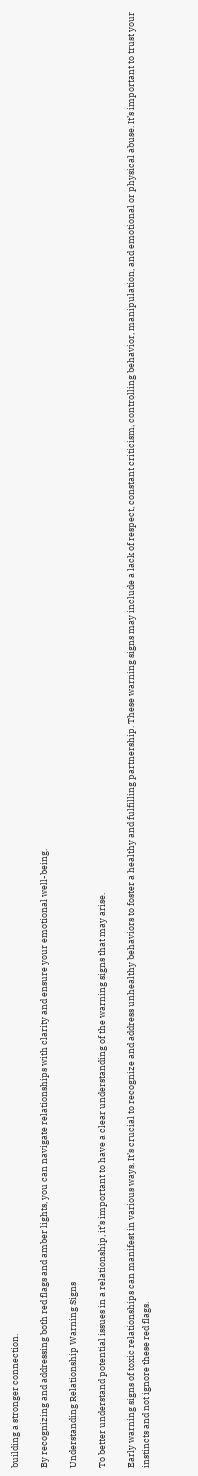building a stronger connection.

By recognizing and addressing both red flags and amber lights, you can navigate relationships with clarity and ensure your emotional well-being.

Understanding Relationship Warning Signs

To better understand potential issues in a relationship, it’s important to have a clear understanding of the warning signs that may arise.

Early warning signs of toxic relationships can manifest in various ways. It’s crucial to recognize and address unhealthy behaviors to foster a healthy and fulfilling partnership. These warning signs may include a lack of respect, constant criticism, controlling behavior, manipulation, and emotional or physical abuse. It’s important to trust your instincts and not ignore these red flags.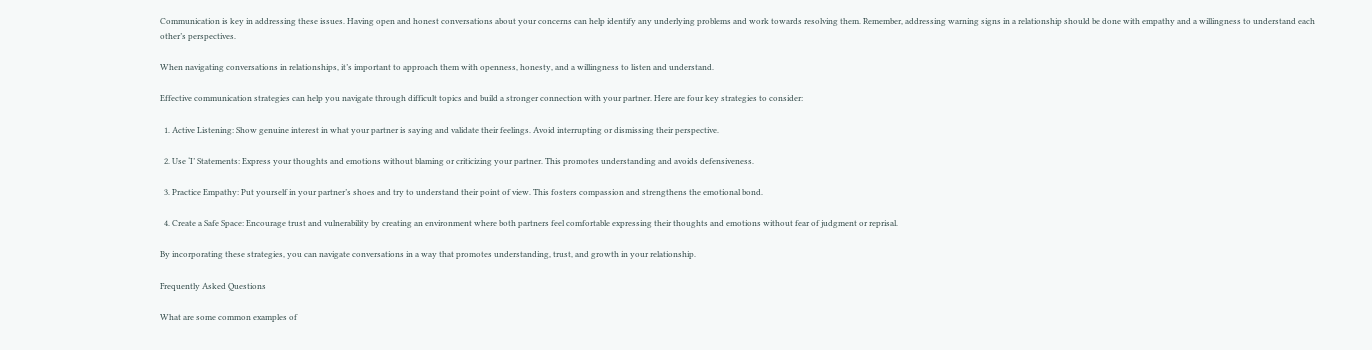Communication is key in addressing these issues. Having open and honest conversations about your concerns can help identify any underlying problems and work towards resolving them. Remember, addressing warning signs in a relationship should be done with empathy and a willingness to understand each other’s perspectives.

When navigating conversations in relationships, it’s important to approach them with openness, honesty, and a willingness to listen and understand.

Effective communication strategies can help you navigate through difficult topics and build a stronger connection with your partner. Here are four key strategies to consider:

  1. Active Listening: Show genuine interest in what your partner is saying and validate their feelings. Avoid interrupting or dismissing their perspective.

  2. Use ‘I’ Statements: Express your thoughts and emotions without blaming or criticizing your partner. This promotes understanding and avoids defensiveness.

  3. Practice Empathy: Put yourself in your partner’s shoes and try to understand their point of view. This fosters compassion and strengthens the emotional bond.

  4. Create a Safe Space: Encourage trust and vulnerability by creating an environment where both partners feel comfortable expressing their thoughts and emotions without fear of judgment or reprisal.

By incorporating these strategies, you can navigate conversations in a way that promotes understanding, trust, and growth in your relationship.

Frequently Asked Questions

What are some common examples of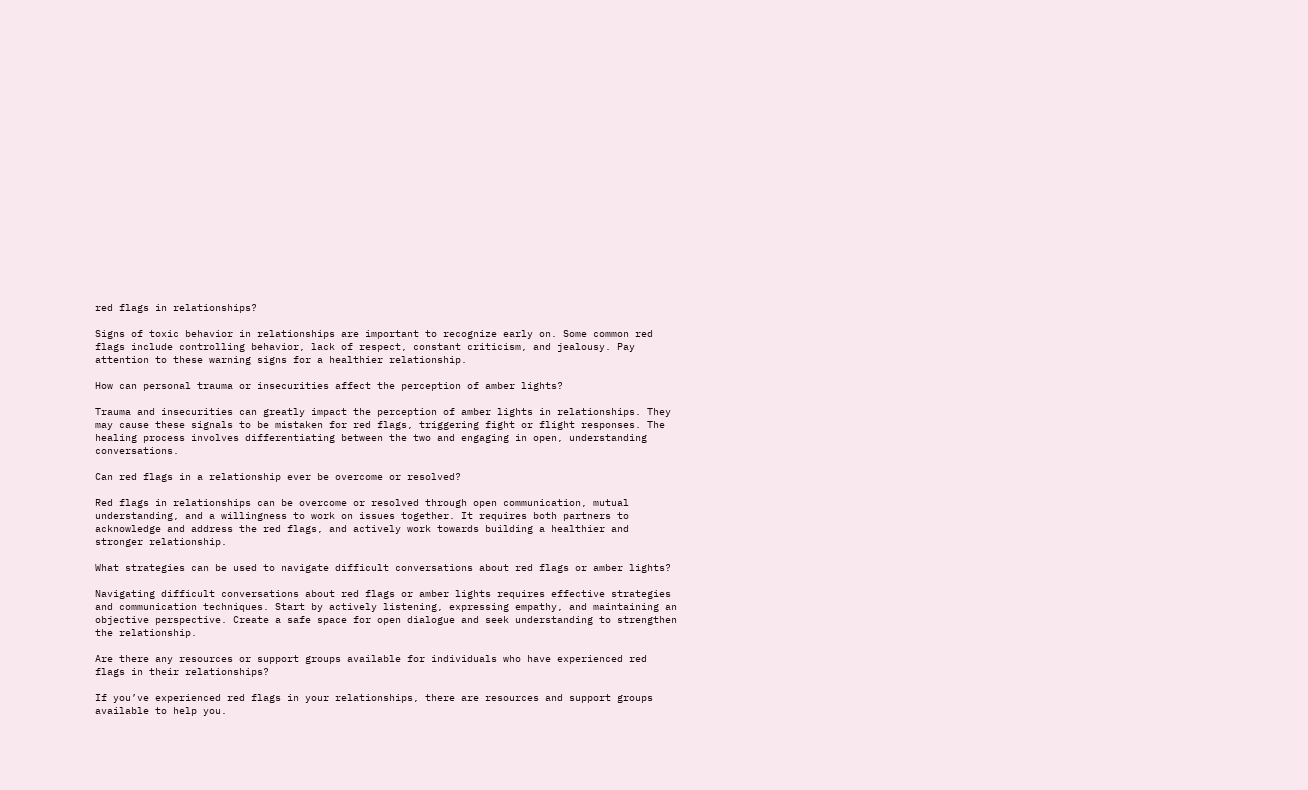red flags in relationships?

Signs of toxic behavior in relationships are important to recognize early on. Some common red flags include controlling behavior, lack of respect, constant criticism, and jealousy. Pay attention to these warning signs for a healthier relationship.

How can personal trauma or insecurities affect the perception of amber lights?

Trauma and insecurities can greatly impact the perception of amber lights in relationships. They may cause these signals to be mistaken for red flags, triggering fight or flight responses. The healing process involves differentiating between the two and engaging in open, understanding conversations.

Can red flags in a relationship ever be overcome or resolved?

Red flags in relationships can be overcome or resolved through open communication, mutual understanding, and a willingness to work on issues together. It requires both partners to acknowledge and address the red flags, and actively work towards building a healthier and stronger relationship.

What strategies can be used to navigate difficult conversations about red flags or amber lights?

Navigating difficult conversations about red flags or amber lights requires effective strategies and communication techniques. Start by actively listening, expressing empathy, and maintaining an objective perspective. Create a safe space for open dialogue and seek understanding to strengthen the relationship.

Are there any resources or support groups available for individuals who have experienced red flags in their relationships?

If you’ve experienced red flags in your relationships, there are resources and support groups available to help you.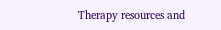Therapy resources and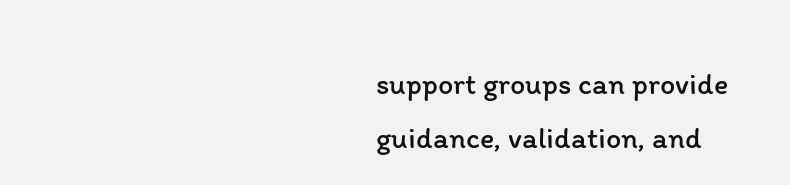support groups can provide guidance, validation, and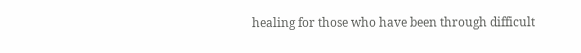healing for those who have been through difficult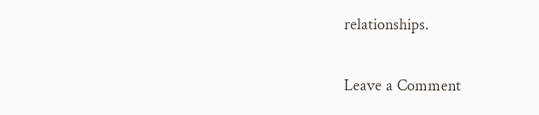relationships.

Leave a Comment